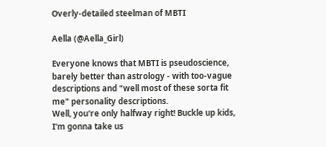Overly-detailed steelman of MBTI

Aella (@Aella_Girl)

Everyone knows that MBTI is pseudoscience, barely better than astrology - with too-vague descriptions and "well most of these sorta fit me" personality descriptions.
Well, you're only halfway right! Buckle up kids, I'm gonna take us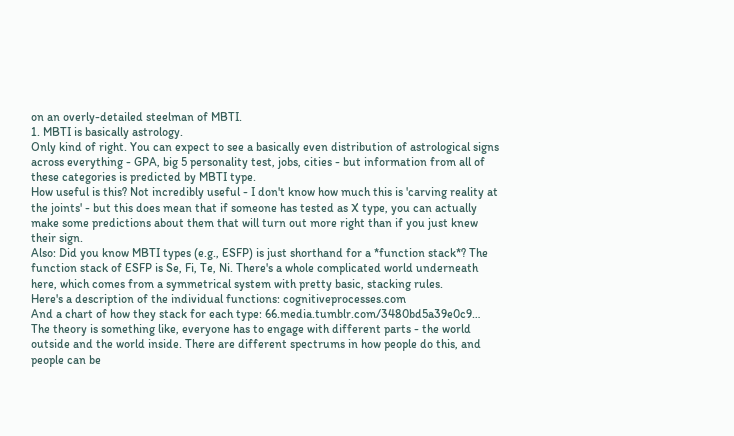on an overly-detailed steelman of MBTI.
1. MBTI is basically astrology.
Only kind of right. You can expect to see a basically even distribution of astrological signs across everything - GPA, big 5 personality test, jobs, cities - but information from all of these categories is predicted by MBTI type.
How useful is this? Not incredibly useful - I don't know how much this is 'carving reality at the joints' - but this does mean that if someone has tested as X type, you can actually make some predictions about them that will turn out more right than if you just knew their sign.
Also: Did you know MBTI types (e.g., ESFP) is just shorthand for a *function stack*? The function stack of ESFP is Se, Fi, Te, Ni. There's a whole complicated world underneath here, which comes from a symmetrical system with pretty basic, stacking rules.
Here's a description of the individual functions: cognitiveprocesses.com
And a chart of how they stack for each type: 66.media.tumblr.com/3480bd5a39e0c9…
The theory is something like, everyone has to engage with different parts - the world outside and the world inside. There are different spectrums in how people do this, and people can be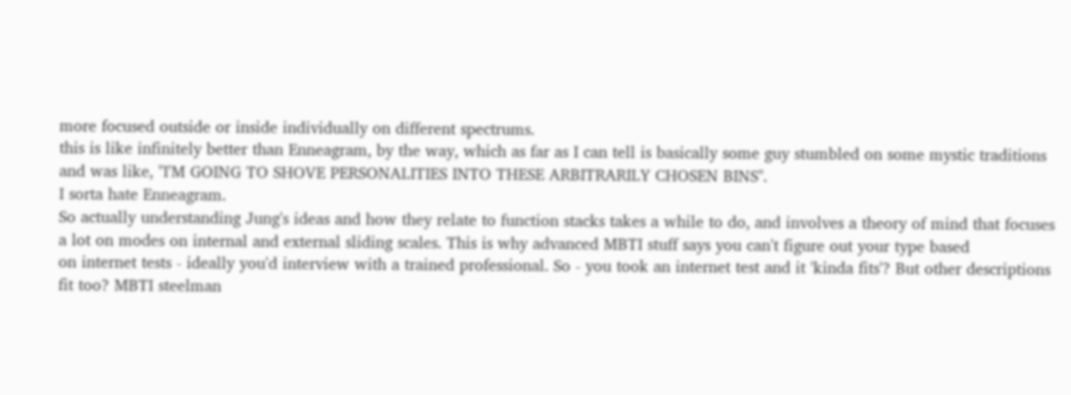more focused outside or inside individually on different spectrums.
this is like infinitely better than Enneagram, by the way, which as far as I can tell is basically some guy stumbled on some mystic traditions and was like, "I'M GOING TO SHOVE PERSONALITIES INTO THESE ARBITRARILY CHOSEN BINS".
I sorta hate Enneagram.
So actually understanding Jung's ideas and how they relate to function stacks takes a while to do, and involves a theory of mind that focuses a lot on modes on internal and external sliding scales. This is why advanced MBTI stuff says you can't figure out your type based
on internet tests - ideally you'd interview with a trained professional. So - you took an internet test and it 'kinda fits'? But other descriptions fit too? MBTI steelman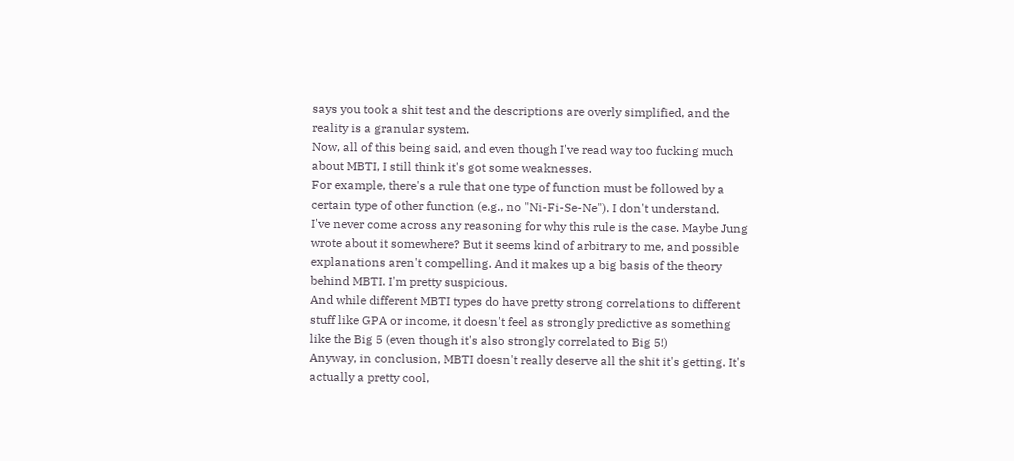says you took a shit test and the descriptions are overly simplified, and the reality is a granular system.
Now, all of this being said, and even though I've read way too fucking much about MBTI, I still think it's got some weaknesses.
For example, there's a rule that one type of function must be followed by a certain type of other function (e.g., no "Ni-Fi-Se-Ne"). I don't understand.
I've never come across any reasoning for why this rule is the case. Maybe Jung wrote about it somewhere? But it seems kind of arbitrary to me, and possible explanations aren't compelling. And it makes up a big basis of the theory behind MBTI. I'm pretty suspicious.
And while different MBTI types do have pretty strong correlations to different stuff like GPA or income, it doesn't feel as strongly predictive as something like the Big 5 (even though it's also strongly correlated to Big 5!)
Anyway, in conclusion, MBTI doesn't really deserve all the shit it's getting. It's actually a pretty cool,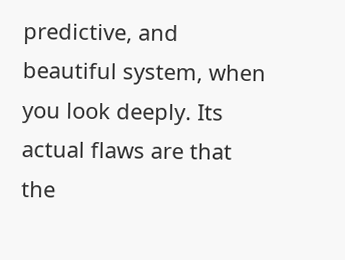predictive, and beautiful system, when you look deeply. Its actual flaws are that the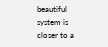beautiful system is closer to a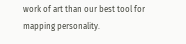work of art than our best tool for mapping personality.